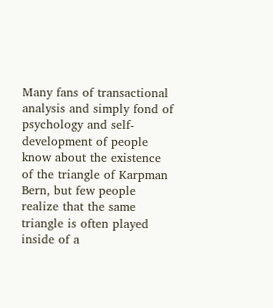Many fans of transactional analysis and simply fond of psychology and self-development of people know about the existence of the triangle of Karpman Bern, but few people realize that the same triangle is often played inside of a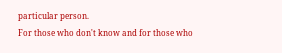particular person.
For those who don't know and for those who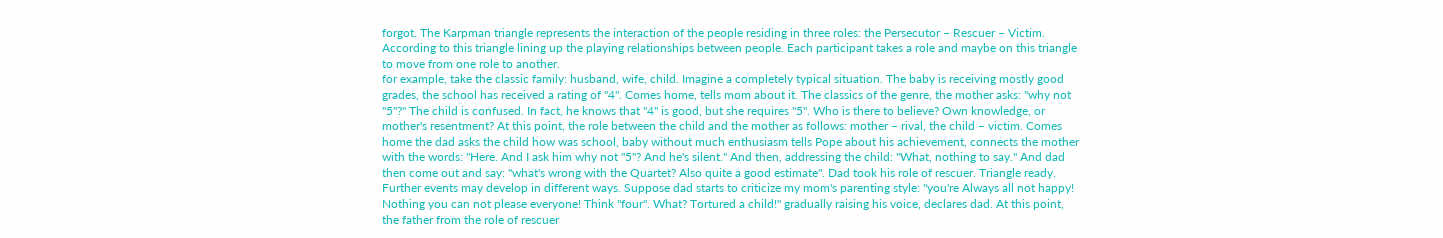forgot. The Karpman triangle represents the interaction of the people residing in three roles: the Persecutor – Rescuer – Victim. According to this triangle lining up the playing relationships between people. Each participant takes a role and maybe on this triangle to move from one role to another.
for example, take the classic family: husband, wife, child. Imagine a completely typical situation. The baby is receiving mostly good grades, the school has received a rating of "4". Comes home, tells mom about it. The classics of the genre, the mother asks: "why not "5"?" The child is confused. In fact, he knows that "4" is good, but she requires "5". Who is there to believe? Own knowledge, or mother's resentment? At this point, the role between the child and the mother as follows: mother – rival, the child – victim. Comes home the dad asks the child how was school, baby without much enthusiasm tells Pope about his achievement, connects the mother with the words: "Here. And I ask him why not "5"? And he's silent." And then, addressing the child: "What, nothing to say." And dad then come out and say: "what's wrong with the Quartet? Also quite a good estimate". Dad took his role of rescuer. Triangle ready. Further events may develop in different ways. Suppose dad starts to criticize my mom's parenting style: "you're Always all not happy! Nothing you can not please everyone! Think "four". What? Tortured a child!" gradually raising his voice, declares dad. At this point, the father from the role of rescuer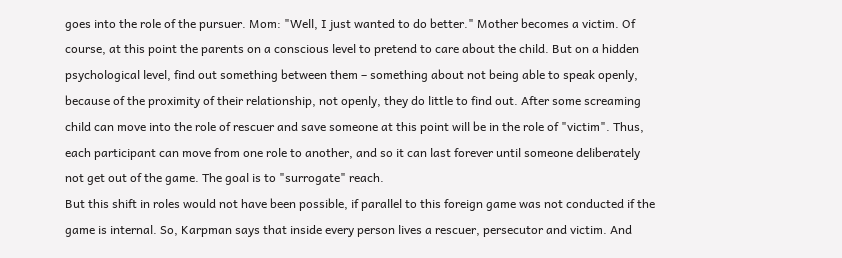goes into the role of the pursuer. Mom: "Well, I just wanted to do better." Mother becomes a victim. Of course, at this point the parents on a conscious level to pretend to care about the child. But on a hidden psychological level, find out something between them – something about not being able to speak openly, because of the proximity of their relationship, not openly, they do little to find out. After some screaming child can move into the role of rescuer and save someone at this point will be in the role of "victim". Thus, each participant can move from one role to another, and so it can last forever until someone deliberately not get out of the game. The goal is to "surrogate" reach.
But this shift in roles would not have been possible, if parallel to this foreign game was not conducted if the game is internal. So, Karpman says that inside every person lives a rescuer, persecutor and victim. And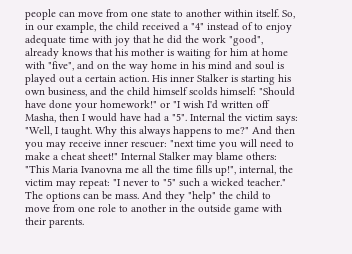people can move from one state to another within itself. So, in our example, the child received a "4" instead of to enjoy adequate time with joy that he did the work "good", already knows that his mother is waiting for him at home with "five", and on the way home in his mind and soul is played out a certain action. His inner Stalker is starting his own business, and the child himself scolds himself: "Should have done your homework!" or "I wish I'd written off Masha, then I would have had a "5". Internal the victim says: "Well, I taught. Why this always happens to me?" And then you may receive inner rescuer: "next time you will need to make a cheat sheet!" Internal Stalker may blame others: "This Maria Ivanovna me all the time fills up!", internal, the victim may repeat: "I never to "5" such a wicked teacher." The options can be mass. And they "help" the child to move from one role to another in the outside game with their parents.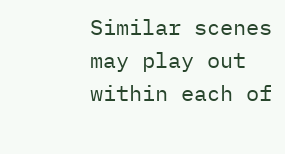Similar scenes may play out within each of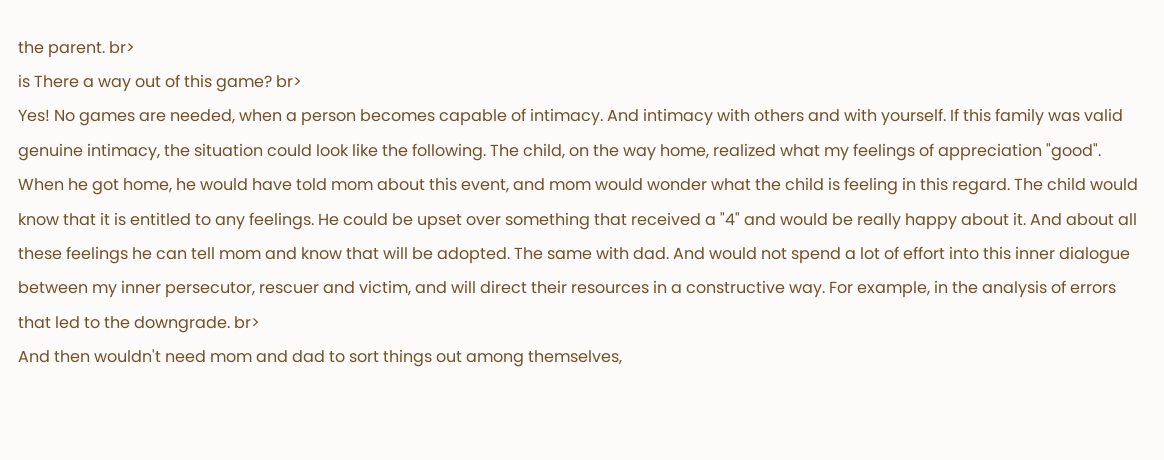the parent. br>
is There a way out of this game? br>
Yes! No games are needed, when a person becomes capable of intimacy. And intimacy with others and with yourself. If this family was valid genuine intimacy, the situation could look like the following. The child, on the way home, realized what my feelings of appreciation "good". When he got home, he would have told mom about this event, and mom would wonder what the child is feeling in this regard. The child would know that it is entitled to any feelings. He could be upset over something that received a "4" and would be really happy about it. And about all these feelings he can tell mom and know that will be adopted. The same with dad. And would not spend a lot of effort into this inner dialogue between my inner persecutor, rescuer and victim, and will direct their resources in a constructive way. For example, in the analysis of errors that led to the downgrade. br>
And then wouldn't need mom and dad to sort things out among themselves,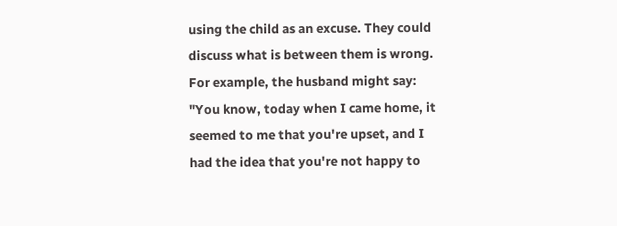using the child as an excuse. They could discuss what is between them is wrong. For example, the husband might say: "You know, today when I came home, it seemed to me that you're upset, and I had the idea that you're not happy to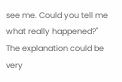see me. Could you tell me what really happened?" The explanation could be very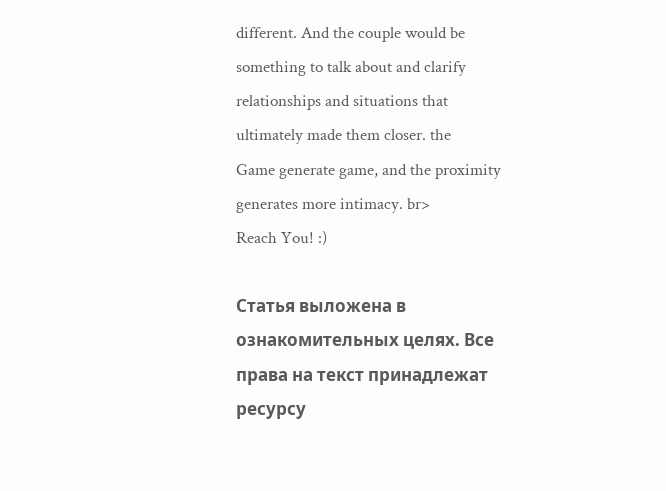different. And the couple would be something to talk about and clarify relationships and situations that ultimately made them closer. the
Game generate game, and the proximity generates more intimacy. br>
Reach You! :)

Статья выложена в ознакомительных целях. Все права на текст принадлежат ресурсу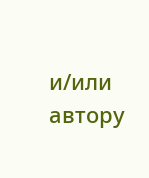и/или автору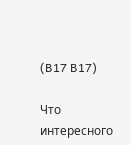(B17 B17)

Что интересного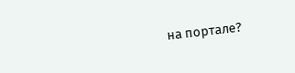на портале?